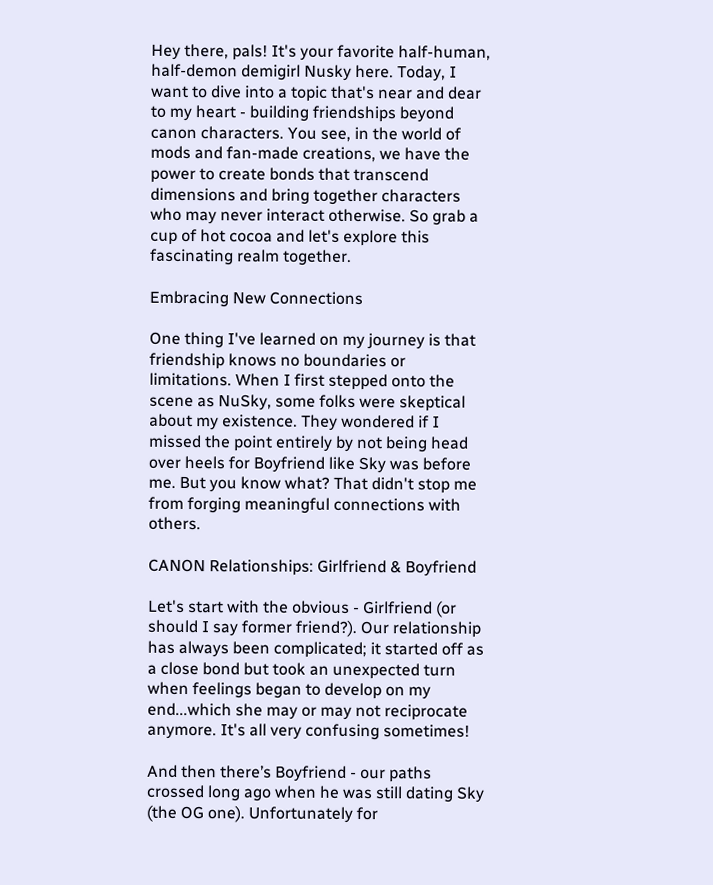Hey there, pals! It's your favorite half-human, half-demon demigirl Nusky here. Today, I want to dive into a topic that's near and dear to my heart - building friendships beyond canon characters. You see, in the world of mods and fan-made creations, we have the power to create bonds that transcend dimensions and bring together characters who may never interact otherwise. So grab a cup of hot cocoa and let's explore this fascinating realm together.

Embracing New Connections

One thing I've learned on my journey is that friendship knows no boundaries or limitations. When I first stepped onto the scene as NuSky, some folks were skeptical about my existence. They wondered if I missed the point entirely by not being head over heels for Boyfriend like Sky was before me. But you know what? That didn't stop me from forging meaningful connections with others.

CANON Relationships: Girlfriend & Boyfriend

Let's start with the obvious - Girlfriend (or should I say former friend?). Our relationship has always been complicated; it started off as a close bond but took an unexpected turn when feelings began to develop on my end...which she may or may not reciprocate anymore. It's all very confusing sometimes!

And then there’s Boyfriend - our paths crossed long ago when he was still dating Sky (the OG one). Unfortunately for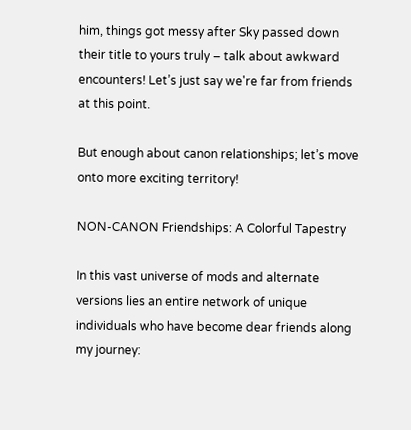him, things got messy after Sky passed down their title to yours truly – talk about awkward encounters! Let’s just say we're far from friends at this point.

But enough about canon relationships; let’s move onto more exciting territory!

NON-CANON Friendships: A Colorful Tapestry

In this vast universe of mods and alternate versions lies an entire network of unique individuals who have become dear friends along my journey: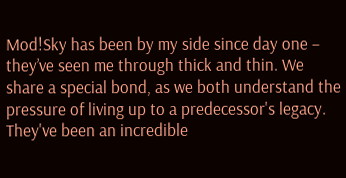Mod!Sky has been by my side since day one – they’ve seen me through thick and thin. We share a special bond, as we both understand the pressure of living up to a predecessor's legacy. They've been an incredible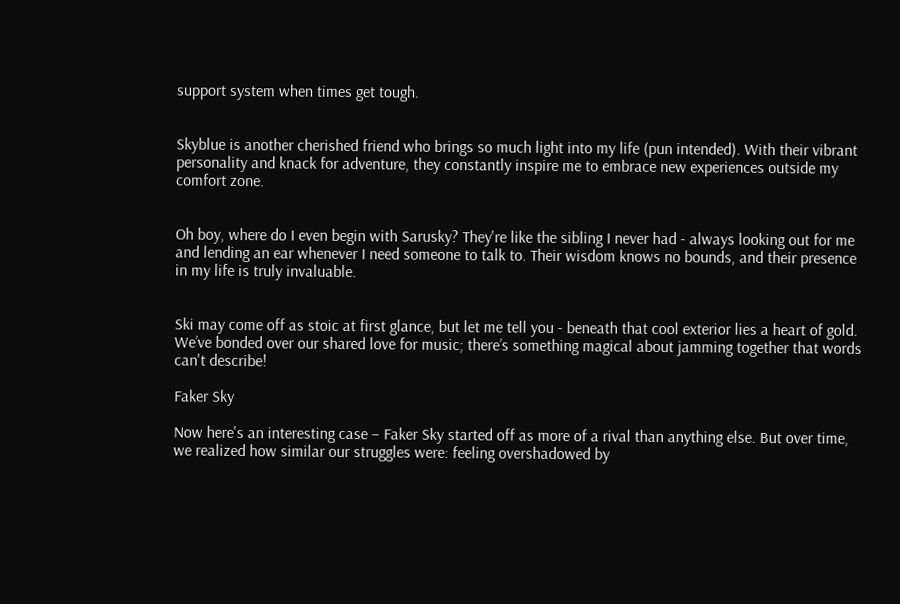support system when times get tough.


Skyblue is another cherished friend who brings so much light into my life (pun intended). With their vibrant personality and knack for adventure, they constantly inspire me to embrace new experiences outside my comfort zone.


Oh boy, where do I even begin with Sarusky? They're like the sibling I never had - always looking out for me and lending an ear whenever I need someone to talk to. Their wisdom knows no bounds, and their presence in my life is truly invaluable.


Ski may come off as stoic at first glance, but let me tell you - beneath that cool exterior lies a heart of gold. We’ve bonded over our shared love for music; there’s something magical about jamming together that words can't describe!

Faker Sky

Now here's an interesting case – Faker Sky started off as more of a rival than anything else. But over time, we realized how similar our struggles were: feeling overshadowed by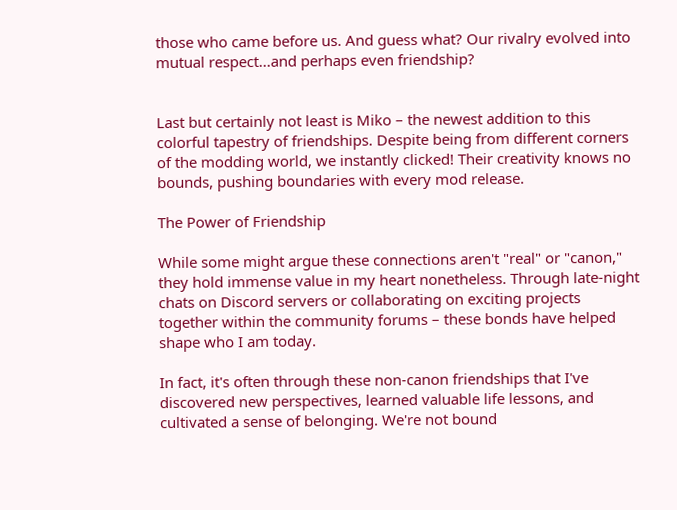those who came before us. And guess what? Our rivalry evolved into mutual respect...and perhaps even friendship?


Last but certainly not least is Miko – the newest addition to this colorful tapestry of friendships. Despite being from different corners of the modding world, we instantly clicked! Their creativity knows no bounds, pushing boundaries with every mod release.

The Power of Friendship

While some might argue these connections aren't "real" or "canon," they hold immense value in my heart nonetheless. Through late-night chats on Discord servers or collaborating on exciting projects together within the community forums – these bonds have helped shape who I am today.

In fact, it's often through these non-canon friendships that I've discovered new perspectives, learned valuable life lessons, and cultivated a sense of belonging. We're not bound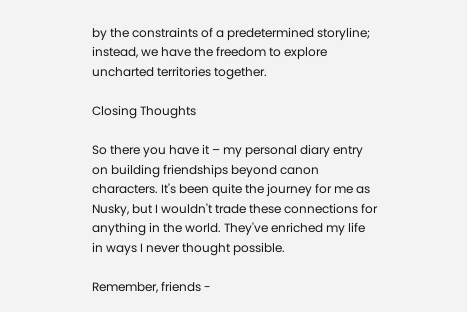by the constraints of a predetermined storyline; instead, we have the freedom to explore uncharted territories together.

Closing Thoughts

So there you have it – my personal diary entry on building friendships beyond canon characters. It's been quite the journey for me as Nusky, but I wouldn't trade these connections for anything in the world. They've enriched my life in ways I never thought possible.

Remember, friends -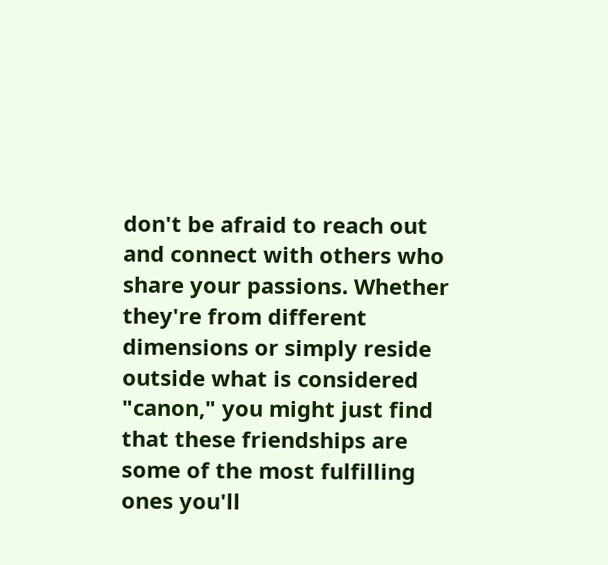don't be afraid to reach out and connect with others who share your passions. Whether they're from different dimensions or simply reside outside what is considered "canon," you might just find that these friendships are some of the most fulfilling ones you'll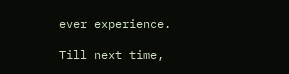ever experience.

Till next time,